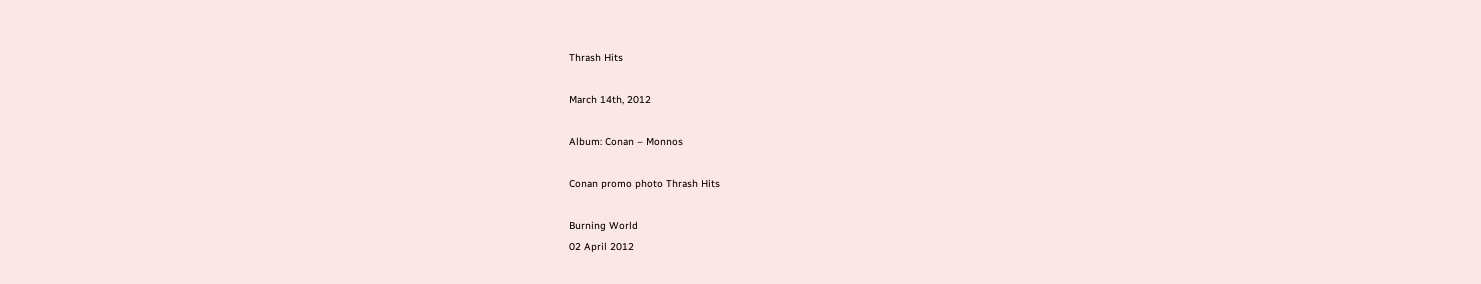Thrash Hits

March 14th, 2012

Album: Conan – Monnos

Conan promo photo Thrash Hits

Burning World
02 April 2012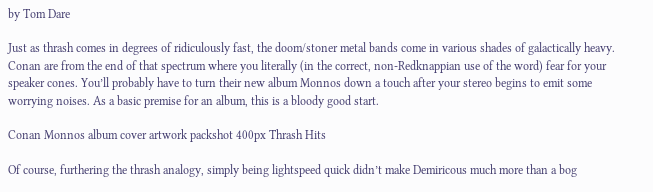by Tom Dare

Just as thrash comes in degrees of ridiculously fast, the doom/stoner metal bands come in various shades of galactically heavy. Conan are from the end of that spectrum where you literally (in the correct, non-Redknappian use of the word) fear for your speaker cones. You’ll probably have to turn their new album Monnos down a touch after your stereo begins to emit some worrying noises. As a basic premise for an album, this is a bloody good start.

Conan Monnos album cover artwork packshot 400px Thrash Hits

Of course, furthering the thrash analogy, simply being lightspeed quick didn’t make Demiricous much more than a bog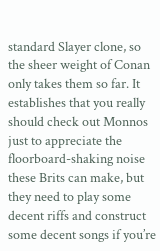standard Slayer clone, so the sheer weight of Conan only takes them so far. It establishes that you really should check out Monnos just to appreciate the floorboard-shaking noise these Brits can make, but they need to play some decent riffs and construct some decent songs if you’re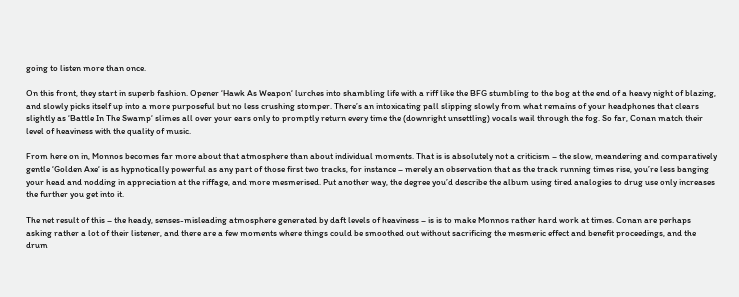going to listen more than once.

On this front, they start in superb fashion. Opener ‘Hawk As Weapon‘ lurches into shambling life with a riff like the BFG stumbling to the bog at the end of a heavy night of blazing, and slowly picks itself up into a more purposeful but no less crushing stomper. There’s an intoxicating pall slipping slowly from what remains of your headphones that clears slightly as ‘Battle In The Swamp‘ slimes all over your ears only to promptly return every time the (downright unsettling) vocals wail through the fog. So far, Conan match their level of heaviness with the quality of music.

From here on in, Monnos becomes far more about that atmosphere than about individual moments. That is is absolutely not a criticism – the slow, meandering and comparatively gentle ‘Golden Axe‘ is as hypnotically powerful as any part of those first two tracks, for instance – merely an observation that as the track running times rise, you’re less banging your head and nodding in appreciation at the riffage, and more mesmerised. Put another way, the degree you’d describe the album using tired analogies to drug use only increases the further you get into it.

The net result of this – the heady, senses-misleading atmosphere generated by daft levels of heaviness – is is to make Monnos rather hard work at times. Conan are perhaps asking rather a lot of their listener, and there are a few moments where things could be smoothed out without sacrificing the mesmeric effect and benefit proceedings, and the drum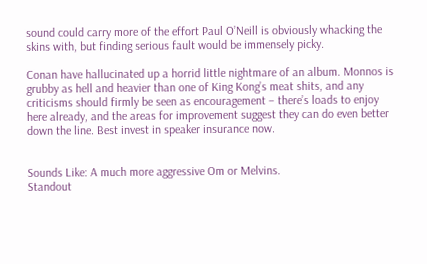sound could carry more of the effort Paul O’Neill is obviously whacking the skins with, but finding serious fault would be immensely picky.

Conan have hallucinated up a horrid little nightmare of an album. Monnos is grubby as hell and heavier than one of King Kong’s meat shits, and any criticisms should firmly be seen as encouragement – there’s loads to enjoy here already, and the areas for improvement suggest they can do even better down the line. Best invest in speaker insurance now.


Sounds Like: A much more aggressive Om or Melvins.
Standout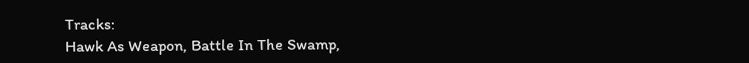Tracks:
Hawk As Weapon, Battle In The Swamp,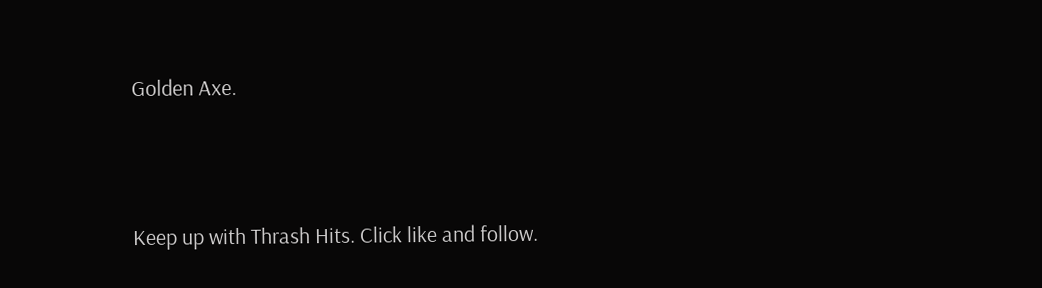Golden Axe.



Keep up with Thrash Hits. Click like and follow.